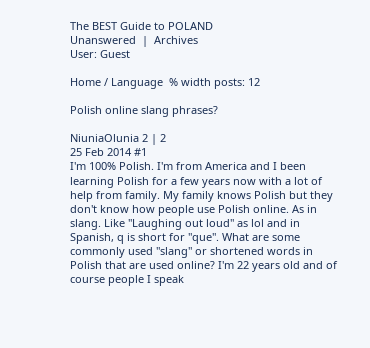The BEST Guide to POLAND
Unanswered  |  Archives
User: Guest

Home / Language  % width posts: 12

Polish online slang phrases?

NiuniaOlunia 2 | 2
25 Feb 2014 #1
I'm 100% Polish. I'm from America and I been learning Polish for a few years now with a lot of help from family. My family knows Polish but they don't know how people use Polish online. As in slang. Like "Laughing out loud" as lol and in Spanish, q is short for "que". What are some commonly used "slang" or shortened words in Polish that are used online? I'm 22 years old and of course people I speak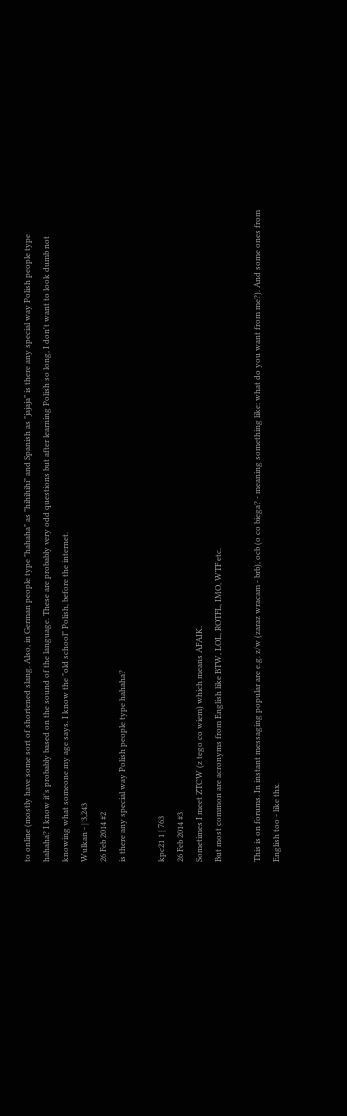to online (mostly have some sort of shortened slang. Also, in German people type "hahaha" as "hihihihi" and Spanish as "jajaja" is there any special way Polish people type hahaha? I know it's probably based on the sound of the language. These are probably very odd questions but after learning Polish so long, I don't want to look dumb not knowing what someone my age says. I know the "old school" Polish, before the internet.
Wulkan - | 3,243
26 Feb 2014 #2
is there any special way Polish people type hahaha?

kpc21 1 | 763
26 Feb 2014 #3
Sometimes I meet ZTCW (z tego co wiem) which means AFAIK.
But most common are acronyms from English like BTW, LOL, ROTFL, IMO, WTF etc.

This is on forums. In instant messaging popular are e.g. z/w (zaraz wracam - brb), ocb (o co biega? - meaning something like: what do you want from me?). And some ones from English too - like thx.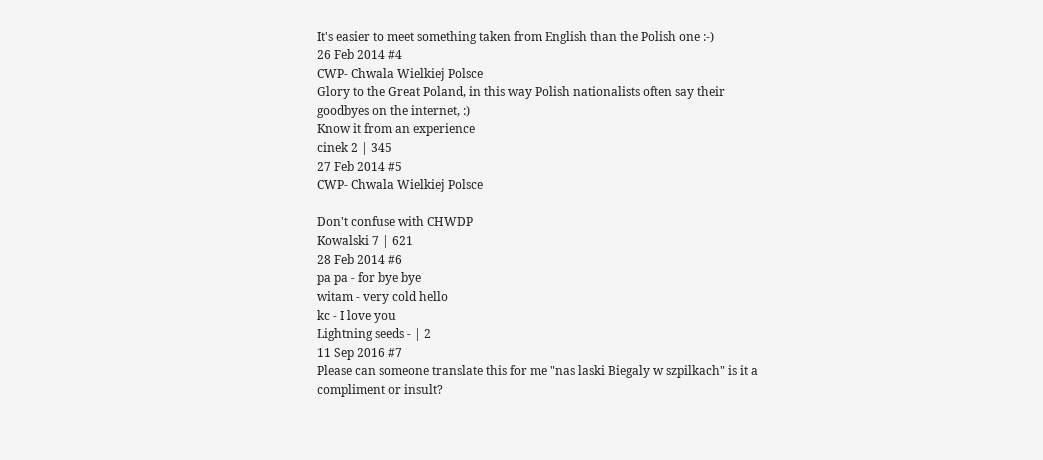It's easier to meet something taken from English than the Polish one :-)
26 Feb 2014 #4
CWP- Chwala Wielkiej Polsce
Glory to the Great Poland, in this way Polish nationalists often say their goodbyes on the internet, :)
Know it from an experience
cinek 2 | 345
27 Feb 2014 #5
CWP- Chwala Wielkiej Polsce

Don't confuse with CHWDP
Kowalski 7 | 621
28 Feb 2014 #6
pa pa - for bye bye
witam - very cold hello
kc - I love you
Lightning seeds - | 2
11 Sep 2016 #7
Please can someone translate this for me "nas laski Biegaly w szpilkach" is it a compliment or insult?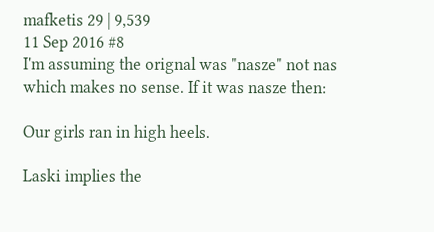mafketis 29 | 9,539
11 Sep 2016 #8
I'm assuming the orignal was "nasze" not nas which makes no sense. If it was nasze then:

Our girls ran in high heels.

Laski implies the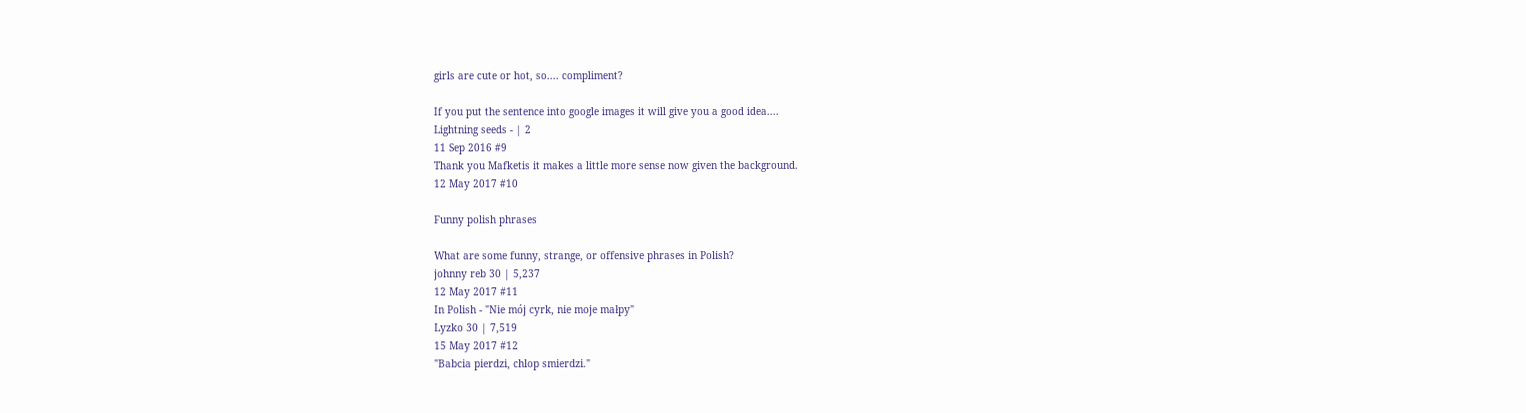girls are cute or hot, so.... compliment?

If you put the sentence into google images it will give you a good idea....
Lightning seeds - | 2
11 Sep 2016 #9
Thank you Mafketis it makes a little more sense now given the background.
12 May 2017 #10

Funny polish phrases

What are some funny, strange, or offensive phrases in Polish?
johnny reb 30 | 5,237
12 May 2017 #11
In Polish - "Nie mój cyrk, nie moje małpy"
Lyzko 30 | 7,519
15 May 2017 #12
"Babcia pierdzi, chlop smierdzi."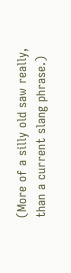(More of a silly old saw really, than a current slang phrase.)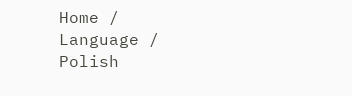Home / Language / Polish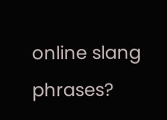online slang phrases?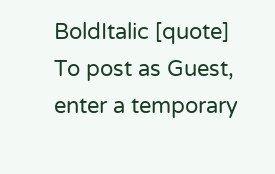BoldItalic [quote]
To post as Guest, enter a temporary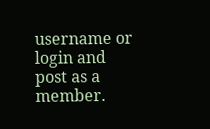username or login and post as a member.